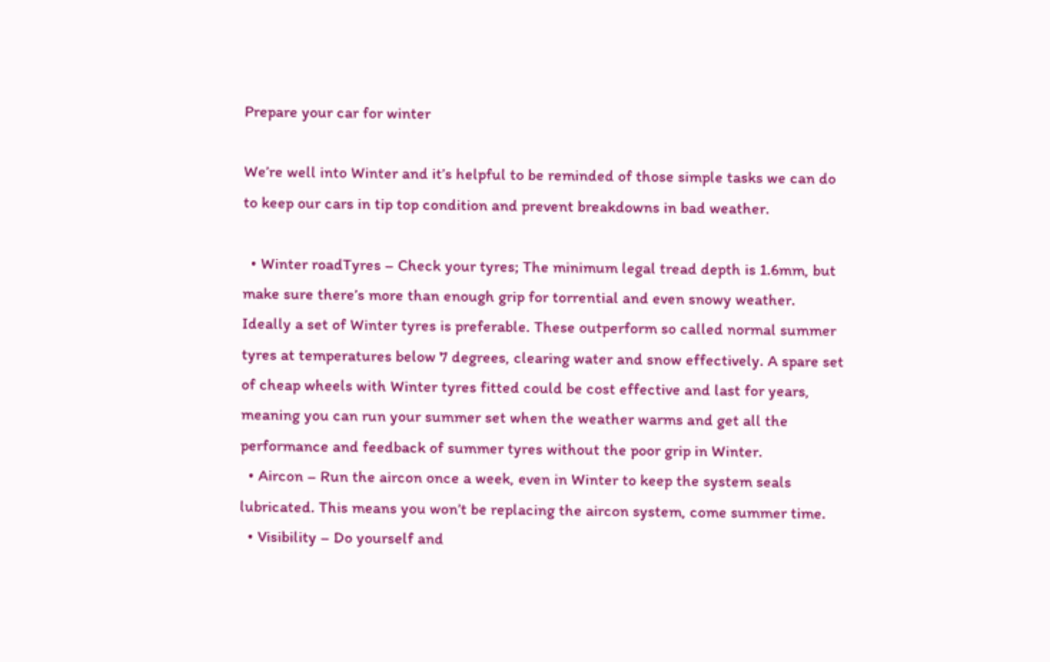Prepare your car for winter

We’re well into Winter and it’s helpful to be reminded of those simple tasks we can do to keep our cars in tip top condition and prevent breakdowns in bad weather.

  • Winter roadTyres – Check your tyres; The minimum legal tread depth is 1.6mm, but make sure there’s more than enough grip for torrential and even snowy weather. Ideally a set of Winter tyres is preferable. These outperform so called normal summer tyres at temperatures below 7 degrees, clearing water and snow effectively. A spare set of cheap wheels with Winter tyres fitted could be cost effective and last for years, meaning you can run your summer set when the weather warms and get all the performance and feedback of summer tyres without the poor grip in Winter.
  • Aircon – Run the aircon once a week, even in Winter to keep the system seals lubricated. This means you won’t be replacing the aircon system, come summer time.
  • Visibility – Do yourself and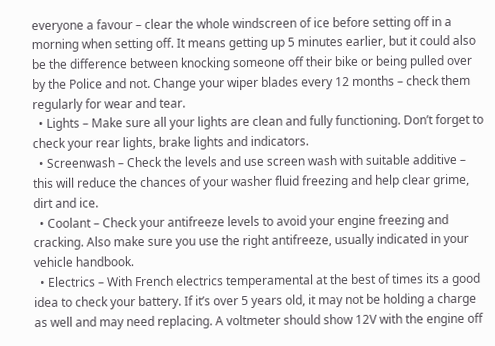everyone a favour – clear the whole windscreen of ice before setting off in a morning when setting off. It means getting up 5 minutes earlier, but it could also be the difference between knocking someone off their bike or being pulled over by the Police and not. Change your wiper blades every 12 months – check them regularly for wear and tear.
  • Lights – Make sure all your lights are clean and fully functioning. Don’t forget to check your rear lights, brake lights and indicators.
  • Screenwash – Check the levels and use screen wash with suitable additive – this will reduce the chances of your washer fluid freezing and help clear grime, dirt and ice.
  • Coolant – Check your antifreeze levels to avoid your engine freezing and cracking. Also make sure you use the right antifreeze, usually indicated in your vehicle handbook.
  • Electrics – With French electrics temperamental at the best of times its a good idea to check your battery. If it’s over 5 years old, it may not be holding a charge as well and may need replacing. A voltmeter should show 12V with the engine off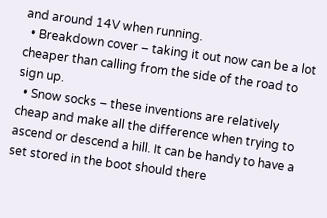and around 14V when running.
  • Breakdown cover – taking it out now can be a lot cheaper than calling from the side of the road to sign up.
  • Snow socks – these inventions are relatively cheap and make all the difference when trying to ascend or descend a hill. It can be handy to have a set stored in the boot should there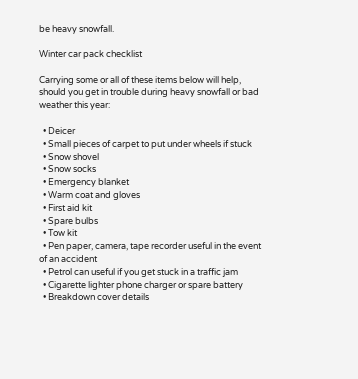be heavy snowfall.

Winter car pack checklist

Carrying some or all of these items below will help, should you get in trouble during heavy snowfall or bad weather this year:

  • Deicer
  • Small pieces of carpet to put under wheels if stuck
  • Snow shovel
  • Snow socks
  • Emergency blanket
  • Warm coat and gloves
  • First aid kit
  • Spare bulbs
  • Tow kit
  • Pen paper, camera, tape recorder useful in the event of an accident
  • Petrol can useful if you get stuck in a traffic jam
  • Cigarette lighter phone charger or spare battery
  • Breakdown cover details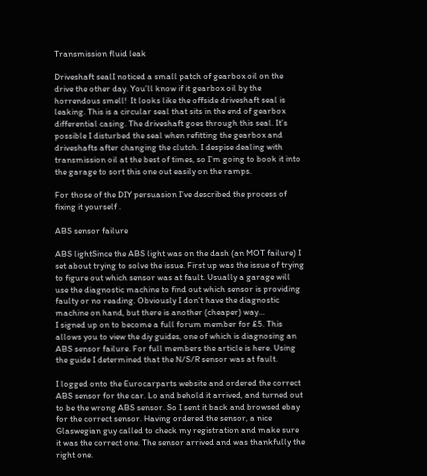Transmission fluid leak

Driveshaft sealI noticed a small patch of gearbox oil on the drive the other day. You’ll know if it gearbox oil by the horrendous smell!  It looks like the offside driveshaft seal is leaking. This is a circular seal that sits in the end of gearbox differential casing. The driveshaft goes through this seal. It’s possible I disturbed the seal when refitting the gearbox and driveshafts after changing the clutch. I despise dealing with transmission oil at the best of times, so I’m going to book it into the garage to sort this one out easily on the ramps.

For those of the DIY persuasion I’ve described the process of fixing it yourself .

ABS sensor failure

ABS lightSince the ABS light was on the dash (an MOT failure) I set about trying to solve the issue. First up was the issue of trying to figure out which sensor was at fault. Usually a garage will use the diagnostic machine to find out which sensor is providing faulty or no reading. Obviously I don’t have the diagnostic machine on hand, but there is another (cheaper) way…
I signed up on to become a full forum member for £5. This allows you to view the diy guides, one of which is diagnosing an ABS sensor failure. For full members the article is here. Using the guide I determined that the N/S/R sensor was at fault.

I logged onto the Eurocarparts website and ordered the correct ABS sensor for the car. Lo and behold it arrived, and turned out to be the wrong ABS sensor. So I sent it back and browsed ebay for the correct sensor. Having ordered the sensor, a nice Glaswegian guy called to check my registration and make sure it was the correct one. The sensor arrived and was thankfully the right one.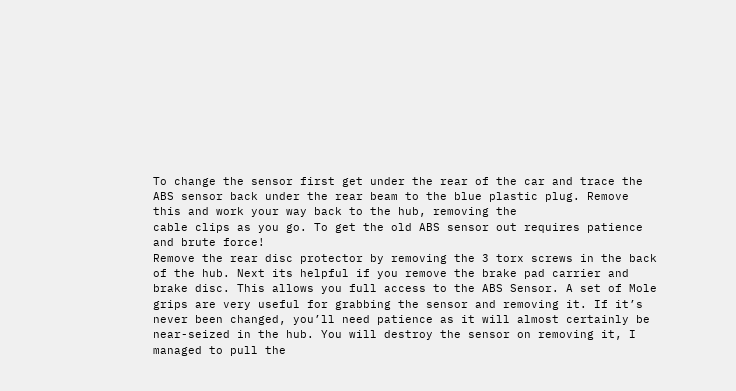To change the sensor first get under the rear of the car and trace the ABS sensor back under the rear beam to the blue plastic plug. Remove this and work your way back to the hub, removing the
cable clips as you go. To get the old ABS sensor out requires patience and brute force!
Remove the rear disc protector by removing the 3 torx screws in the back of the hub. Next its helpful if you remove the brake pad carrier and brake disc. This allows you full access to the ABS Sensor. A set of Mole grips are very useful for grabbing the sensor and removing it. If it’s never been changed, you’ll need patience as it will almost certainly be near-seized in the hub. You will destroy the sensor on removing it, I managed to pull the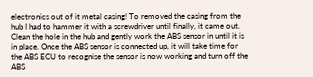electronics out of it metal casing! To removed the casing from the hub I had to hammer it with a screwdriver until finally, it came out. Clean the hole in the hub and gently work the ABS sensor in until it is in place. Once the ABS sensor is connected up, it will take time for the ABS ECU to recognise the sensor is now working and turn off the ABS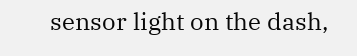sensor light on the dash,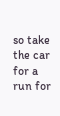so take the car for a run for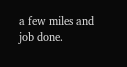a few miles and job done.